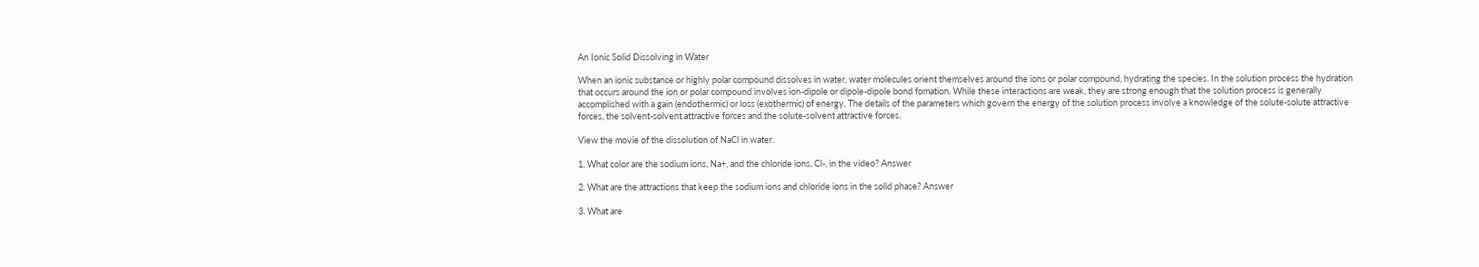An Ionic Solid Dissolving in Water

When an ionic substance or highly polar compound dissolves in water, water molecules orient themselves around the ions or polar compound, hydrating the species. In the solution process the hydration that occurs around the ion or polar compound involves ion-dipole or dipole-dipole bond fomation. While these interactions are weak, they are strong enough that the solution process is generally accomplished with a gain (endothermic) or loss (exothermic) of energy. The details of the parameters which govern the energy of the solution process involve a knowledge of the solute-solute attractive forces, the solvent-solvent attractive forces and the solute-solvent attractive forces.

View the movie of the dissolution of NaCl in water.

1. What color are the sodium ions, Na+, and the chloride ions, Cl-, in the video? Answer

2. What are the attractions that keep the sodium ions and chloride ions in the solid phase? Answer

3. What are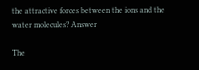the attractive forces between the ions and the water molecules? Answer

The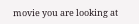movie you are looking at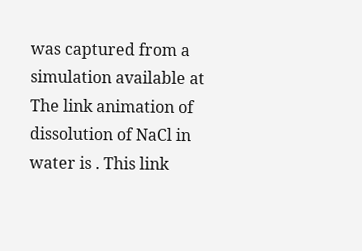was captured from a simulation available at The link animation of dissolution of NaCl in water is . This link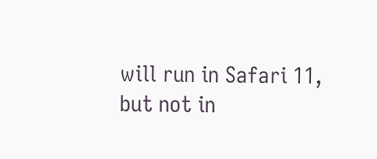will run in Safari 11, but not in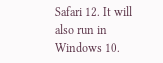Safari 12. It will also run in Windows 10.